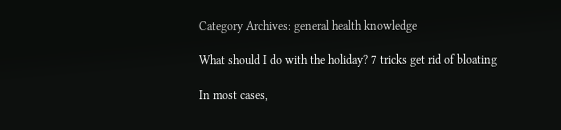Category Archives: general health knowledge

What should I do with the holiday? 7 tricks get rid of bloating

In most cases,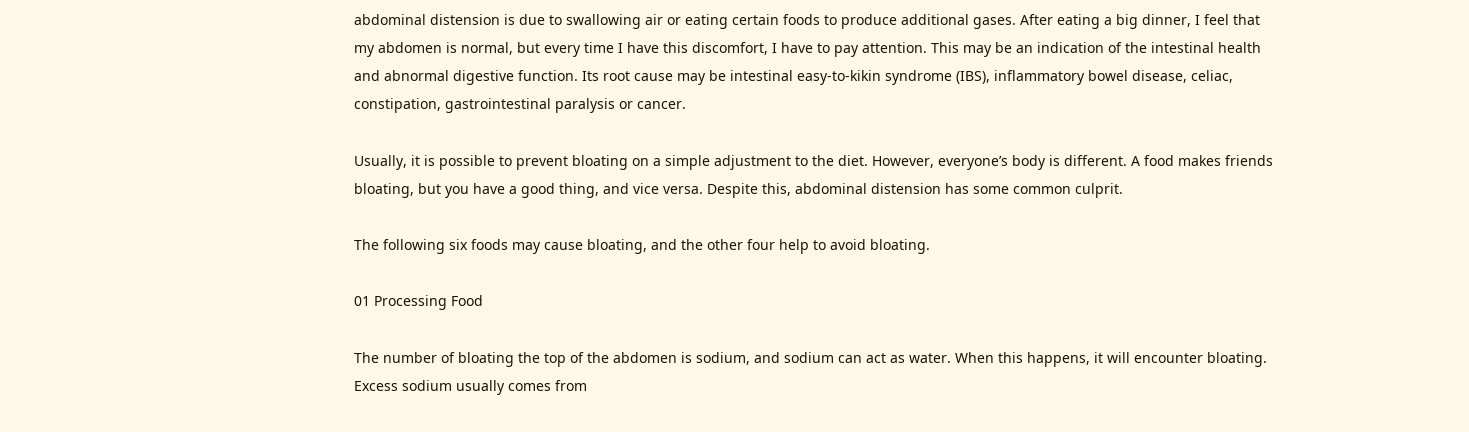abdominal distension is due to swallowing air or eating certain foods to produce additional gases. After eating a big dinner, I feel that my abdomen is normal, but every time I have this discomfort, I have to pay attention. This may be an indication of the intestinal health and abnormal digestive function. Its root cause may be intestinal easy-to-kikin syndrome (IBS), inflammatory bowel disease, celiac, constipation, gastrointestinal paralysis or cancer.

Usually, it is possible to prevent bloating on a simple adjustment to the diet. However, everyone’s body is different. A food makes friends bloating, but you have a good thing, and vice versa. Despite this, abdominal distension has some common culprit.

The following six foods may cause bloating, and the other four help to avoid bloating.

01 Processing Food

The number of bloating the top of the abdomen is sodium, and sodium can act as water. When this happens, it will encounter bloating. Excess sodium usually comes from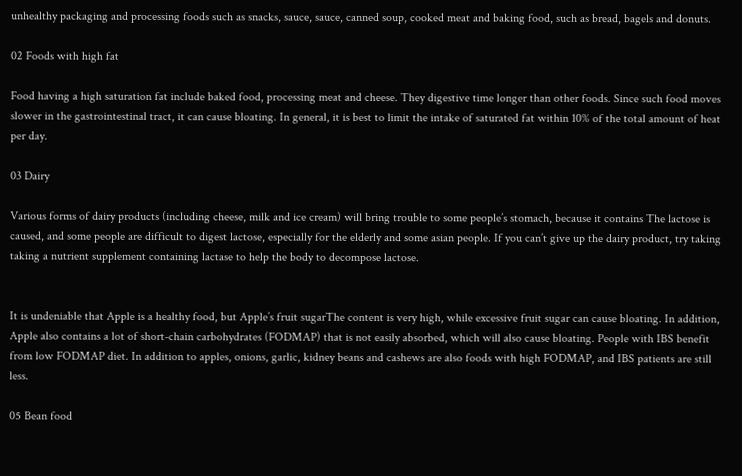unhealthy packaging and processing foods such as snacks, sauce, sauce, canned soup, cooked meat and baking food, such as bread, bagels and donuts.

02 Foods with high fat

Food having a high saturation fat include baked food, processing meat and cheese. They digestive time longer than other foods. Since such food moves slower in the gastrointestinal tract, it can cause bloating. In general, it is best to limit the intake of saturated fat within 10% of the total amount of heat per day.

03 Dairy

Various forms of dairy products (including cheese, milk and ice cream) will bring trouble to some people’s stomach, because it contains The lactose is caused, and some people are difficult to digest lactose, especially for the elderly and some asian people. If you can’t give up the dairy product, try taking taking a nutrient supplement containing lactase to help the body to decompose lactose.


It is undeniable that Apple is a healthy food, but Apple’s fruit sugarThe content is very high, while excessive fruit sugar can cause bloating. In addition, Apple also contains a lot of short-chain carbohydrates (FODMAP) that is not easily absorbed, which will also cause bloating. People with IBS benefit from low FODMAP diet. In addition to apples, onions, garlic, kidney beans and cashews are also foods with high FODMAP, and IBS patients are still less.

05 Bean food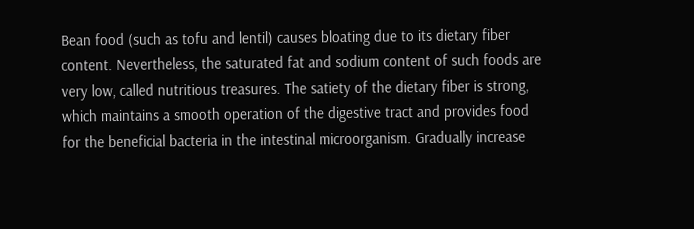Bean food (such as tofu and lentil) causes bloating due to its dietary fiber content. Nevertheless, the saturated fat and sodium content of such foods are very low, called nutritious treasures. The satiety of the dietary fiber is strong, which maintains a smooth operation of the digestive tract and provides food for the beneficial bacteria in the intestinal microorganism. Gradually increase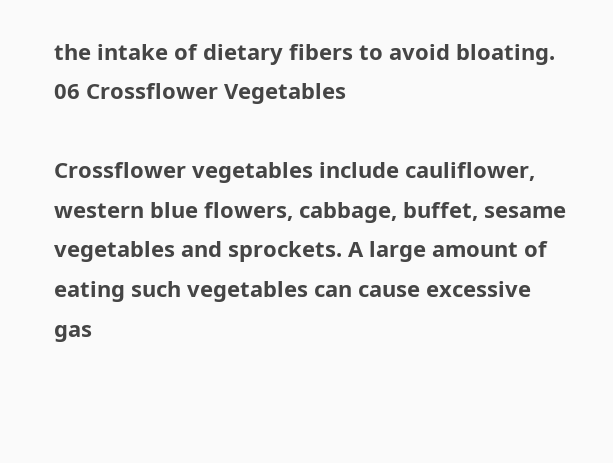the intake of dietary fibers to avoid bloating. 06 Crossflower Vegetables

Crossflower vegetables include cauliflower, western blue flowers, cabbage, buffet, sesame vegetables and sprockets. A large amount of eating such vegetables can cause excessive gas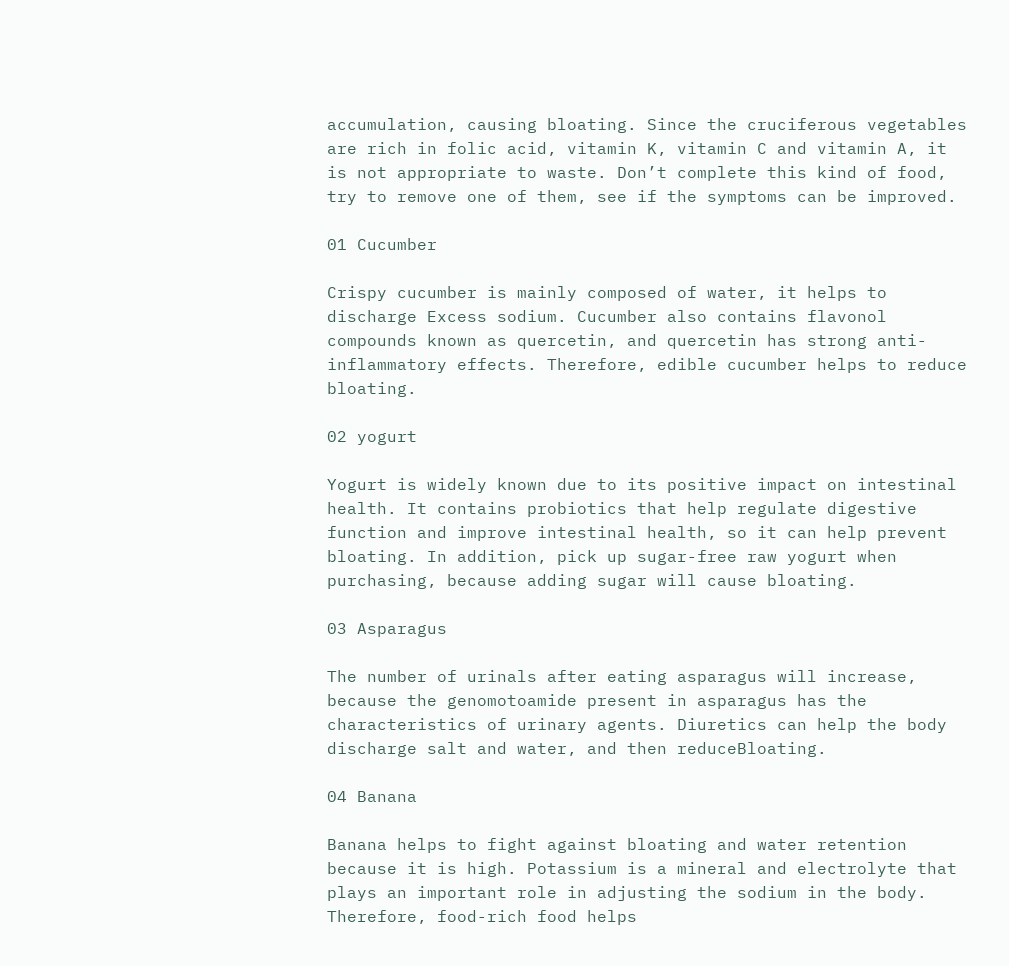accumulation, causing bloating. Since the cruciferous vegetables are rich in folic acid, vitamin K, vitamin C and vitamin A, it is not appropriate to waste. Don’t complete this kind of food, try to remove one of them, see if the symptoms can be improved.

01 Cucumber

Crispy cucumber is mainly composed of water, it helps to discharge Excess sodium. Cucumber also contains flavonol compounds known as quercetin, and quercetin has strong anti-inflammatory effects. Therefore, edible cucumber helps to reduce bloating.

02 yogurt

Yogurt is widely known due to its positive impact on intestinal health. It contains probiotics that help regulate digestive function and improve intestinal health, so it can help prevent bloating. In addition, pick up sugar-free raw yogurt when purchasing, because adding sugar will cause bloating.

03 Asparagus

The number of urinals after eating asparagus will increase, because the genomotoamide present in asparagus has the characteristics of urinary agents. Diuretics can help the body discharge salt and water, and then reduceBloating.

04 Banana

Banana helps to fight against bloating and water retention because it is high. Potassium is a mineral and electrolyte that plays an important role in adjusting the sodium in the body. Therefore, food-rich food helps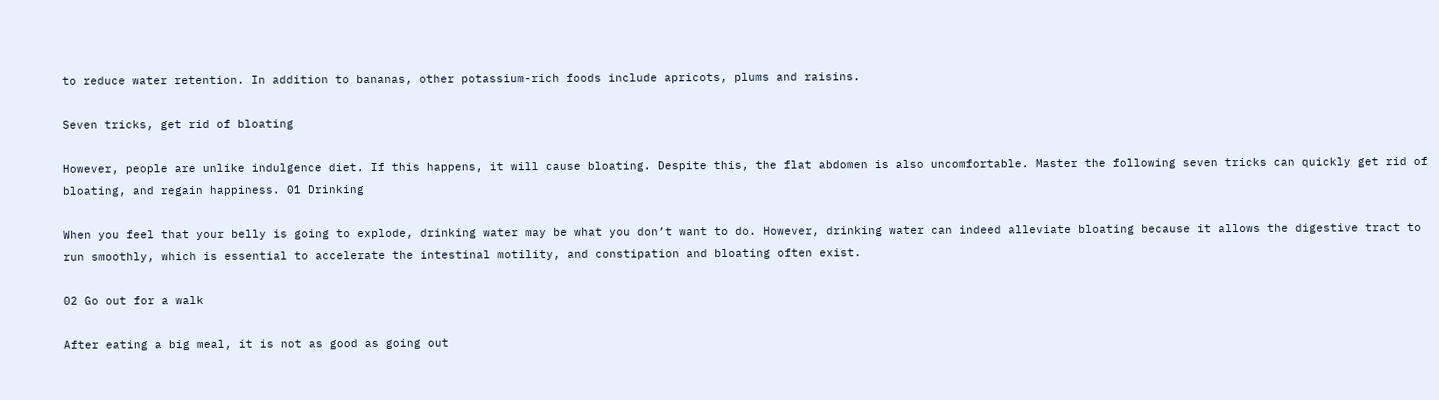to reduce water retention. In addition to bananas, other potassium-rich foods include apricots, plums and raisins.

Seven tricks, get rid of bloating

However, people are unlike indulgence diet. If this happens, it will cause bloating. Despite this, the flat abdomen is also uncomfortable. Master the following seven tricks can quickly get rid of bloating, and regain happiness. 01 Drinking

When you feel that your belly is going to explode, drinking water may be what you don’t want to do. However, drinking water can indeed alleviate bloating because it allows the digestive tract to run smoothly, which is essential to accelerate the intestinal motility, and constipation and bloating often exist.

02 Go out for a walk

After eating a big meal, it is not as good as going out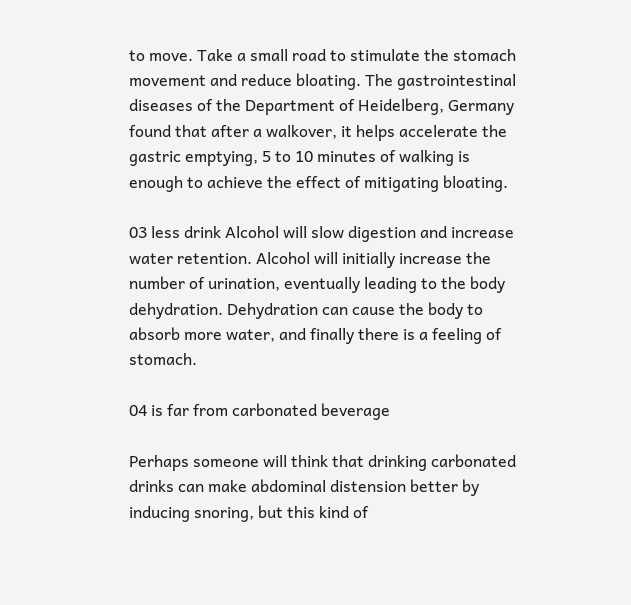to move. Take a small road to stimulate the stomach movement and reduce bloating. The gastrointestinal diseases of the Department of Heidelberg, Germany found that after a walkover, it helps accelerate the gastric emptying, 5 to 10 minutes of walking is enough to achieve the effect of mitigating bloating.

03 less drink Alcohol will slow digestion and increase water retention. Alcohol will initially increase the number of urination, eventually leading to the body dehydration. Dehydration can cause the body to absorb more water, and finally there is a feeling of stomach.

04 is far from carbonated beverage

Perhaps someone will think that drinking carbonated drinks can make abdominal distension better by inducing snoring, but this kind of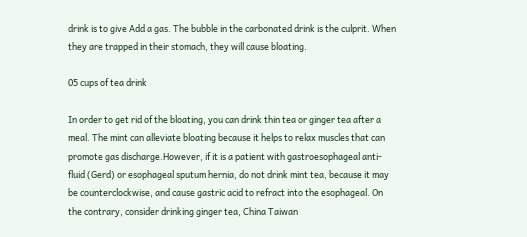drink is to give Add a gas. The bubble in the carbonated drink is the culprit. When they are trapped in their stomach, they will cause bloating.

05 cups of tea drink

In order to get rid of the bloating, you can drink thin tea or ginger tea after a meal. The mint can alleviate bloating because it helps to relax muscles that can promote gas discharge.However, if it is a patient with gastroesophageal anti-fluid (Gerd) or esophageal sputum hernia, do not drink mint tea, because it may be counterclockwise, and cause gastric acid to refract into the esophageal. On the contrary, consider drinking ginger tea, China Taiwan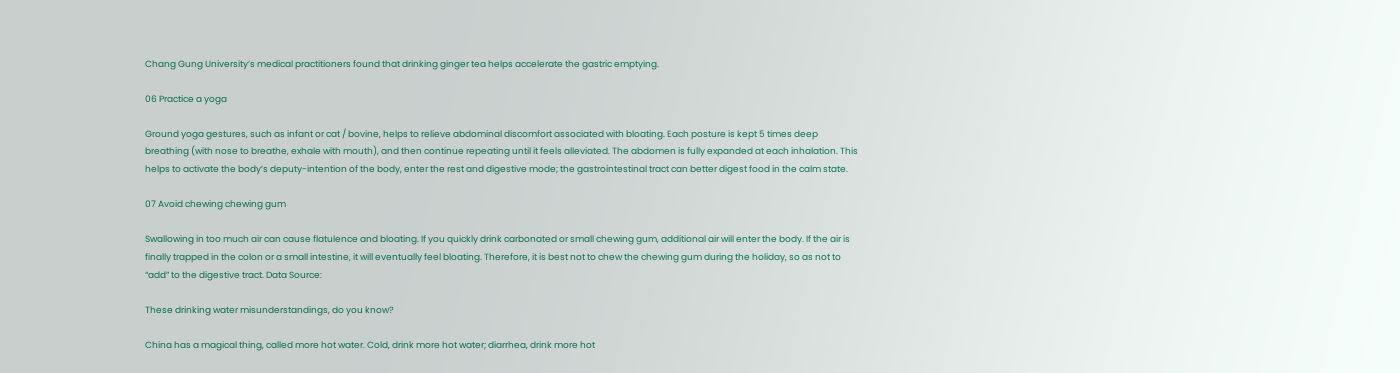Chang Gung University’s medical practitioners found that drinking ginger tea helps accelerate the gastric emptying.

06 Practice a yoga

Ground yoga gestures, such as infant or cat / bovine, helps to relieve abdominal discomfort associated with bloating. Each posture is kept 5 times deep breathing (with nose to breathe, exhale with mouth), and then continue repeating until it feels alleviated. The abdomen is fully expanded at each inhalation. This helps to activate the body’s deputy-intention of the body, enter the rest and digestive mode; the gastrointestinal tract can better digest food in the calm state.

07 Avoid chewing chewing gum

Swallowing in too much air can cause flatulence and bloating. If you quickly drink carbonated or small chewing gum, additional air will enter the body. If the air is finally trapped in the colon or a small intestine, it will eventually feel bloating. Therefore, it is best not to chew the chewing gum during the holiday, so as not to “add” to the digestive tract. Data Source:

These drinking water misunderstandings, do you know?

China has a magical thing, called more hot water. Cold, drink more hot water; diarrhea, drink more hot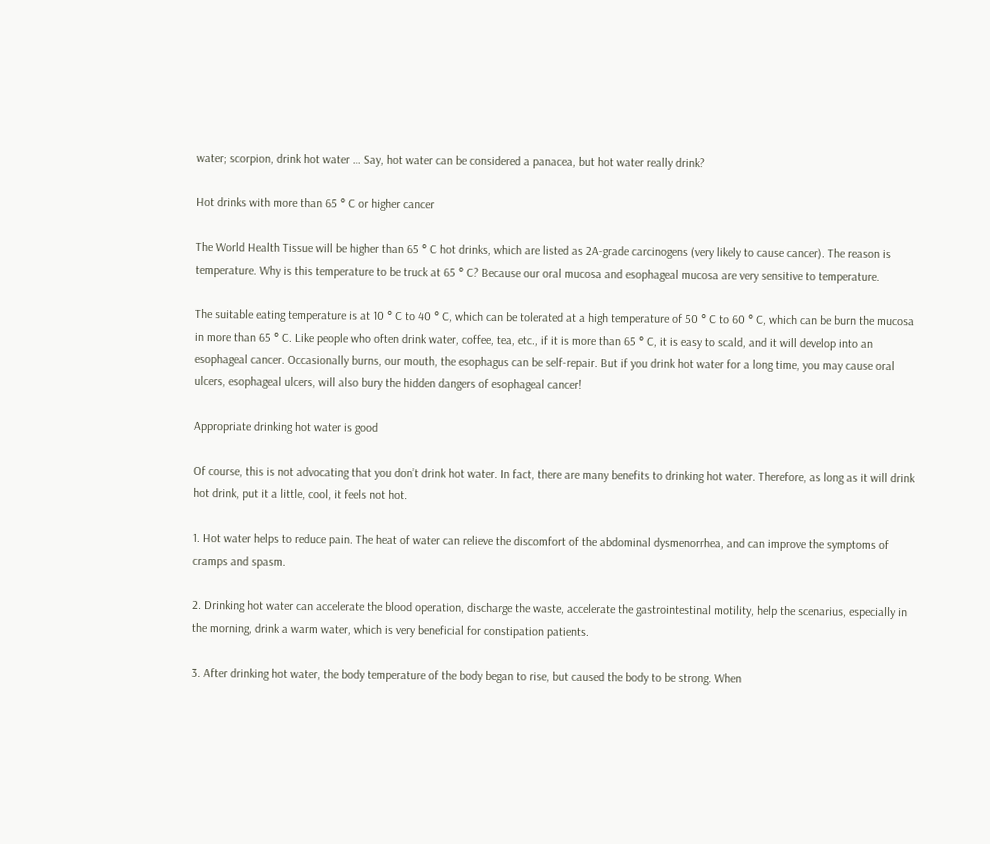water; scorpion, drink hot water … Say, hot water can be considered a panacea, but hot water really drink?

Hot drinks with more than 65 ° C or higher cancer

The World Health Tissue will be higher than 65 ° C hot drinks, which are listed as 2A-grade carcinogens (very likely to cause cancer). The reason is temperature. Why is this temperature to be truck at 65 ° C? Because our oral mucosa and esophageal mucosa are very sensitive to temperature.

The suitable eating temperature is at 10 ° C to 40 ° C, which can be tolerated at a high temperature of 50 ° C to 60 ° C, which can be burn the mucosa in more than 65 ° C. Like people who often drink water, coffee, tea, etc., if it is more than 65 ° C, it is easy to scald, and it will develop into an esophageal cancer. Occasionally burns, our mouth, the esophagus can be self-repair. But if you drink hot water for a long time, you may cause oral ulcers, esophageal ulcers, will also bury the hidden dangers of esophageal cancer!

Appropriate drinking hot water is good

Of course, this is not advocating that you don’t drink hot water. In fact, there are many benefits to drinking hot water. Therefore, as long as it will drink hot drink, put it a little, cool, it feels not hot.

1. Hot water helps to reduce pain. The heat of water can relieve the discomfort of the abdominal dysmenorrhea, and can improve the symptoms of cramps and spasm.

2. Drinking hot water can accelerate the blood operation, discharge the waste, accelerate the gastrointestinal motility, help the scenarius, especially in the morning, drink a warm water, which is very beneficial for constipation patients.

3. After drinking hot water, the body temperature of the body began to rise, but caused the body to be strong. When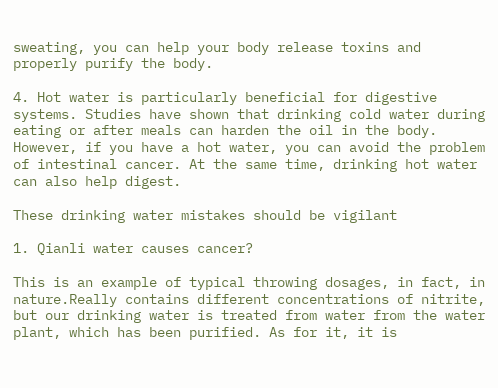sweating, you can help your body release toxins and properly purify the body.

4. Hot water is particularly beneficial for digestive systems. Studies have shown that drinking cold water during eating or after meals can harden the oil in the body. However, if you have a hot water, you can avoid the problem of intestinal cancer. At the same time, drinking hot water can also help digest.

These drinking water mistakes should be vigilant

1. Qianli water causes cancer?

This is an example of typical throwing dosages, in fact, in nature.Really contains different concentrations of nitrite, but our drinking water is treated from water from the water plant, which has been purified. As for it, it is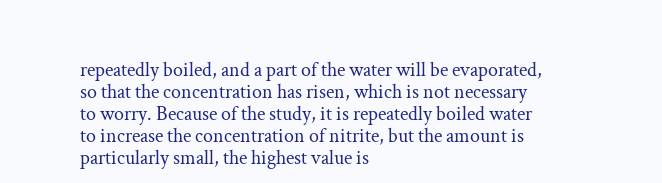repeatedly boiled, and a part of the water will be evaporated, so that the concentration has risen, which is not necessary to worry. Because of the study, it is repeatedly boiled water to increase the concentration of nitrite, but the amount is particularly small, the highest value is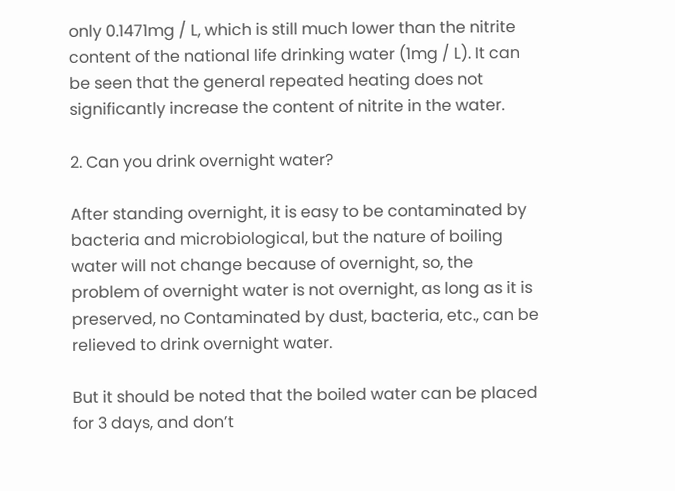only 0.1471mg / L, which is still much lower than the nitrite content of the national life drinking water (1mg / L). It can be seen that the general repeated heating does not significantly increase the content of nitrite in the water.

2. Can you drink overnight water?

After standing overnight, it is easy to be contaminated by bacteria and microbiological, but the nature of boiling water will not change because of overnight, so, the problem of overnight water is not overnight, as long as it is preserved, no Contaminated by dust, bacteria, etc., can be relieved to drink overnight water.

But it should be noted that the boiled water can be placed for 3 days, and don’t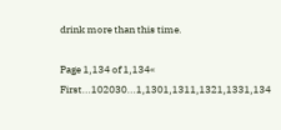drink more than this time.

Page 1,134 of 1,134« First...102030...1,1301,1311,1321,1331,134